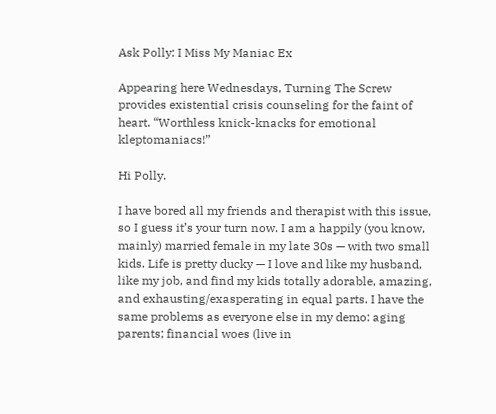Ask Polly: I Miss My Maniac Ex

Appearing here Wednesdays, Turning The Screw provides existential crisis counseling for the faint of heart. “Worthless knick-knacks for emotional kleptomaniacs!”

Hi Polly.

I have bored all my friends and therapist with this issue, so I guess it’s your turn now. I am a happily (you know, mainly) married female in my late 30s — with two small kids. Life is pretty ducky — I love and like my husband, like my job, and find my kids totally adorable, amazing, and exhausting/exasperating in equal parts. I have the same problems as everyone else in my demo: aging parents; financial woes (live in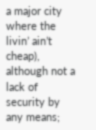a major city where the livin’ ain’t cheap), although not a lack of security by any means;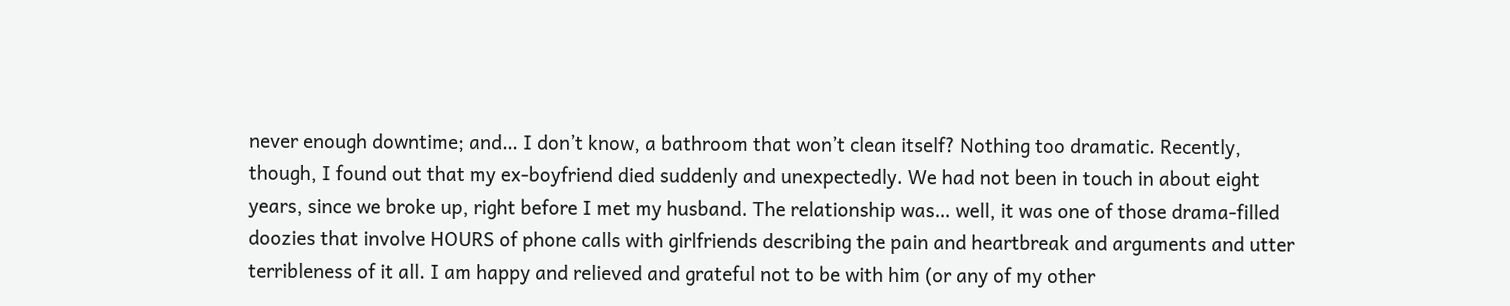never enough downtime; and… I don’t know, a bathroom that won’t clean itself? Nothing too dramatic. Recently, though, I found out that my ex-boyfriend died suddenly and unexpectedly. We had not been in touch in about eight years, since we broke up, right before I met my husband. The relationship was… well, it was one of those drama-filled doozies that involve HOURS of phone calls with girlfriends describing the pain and heartbreak and arguments and utter terribleness of it all. I am happy and relieved and grateful not to be with him (or any of my other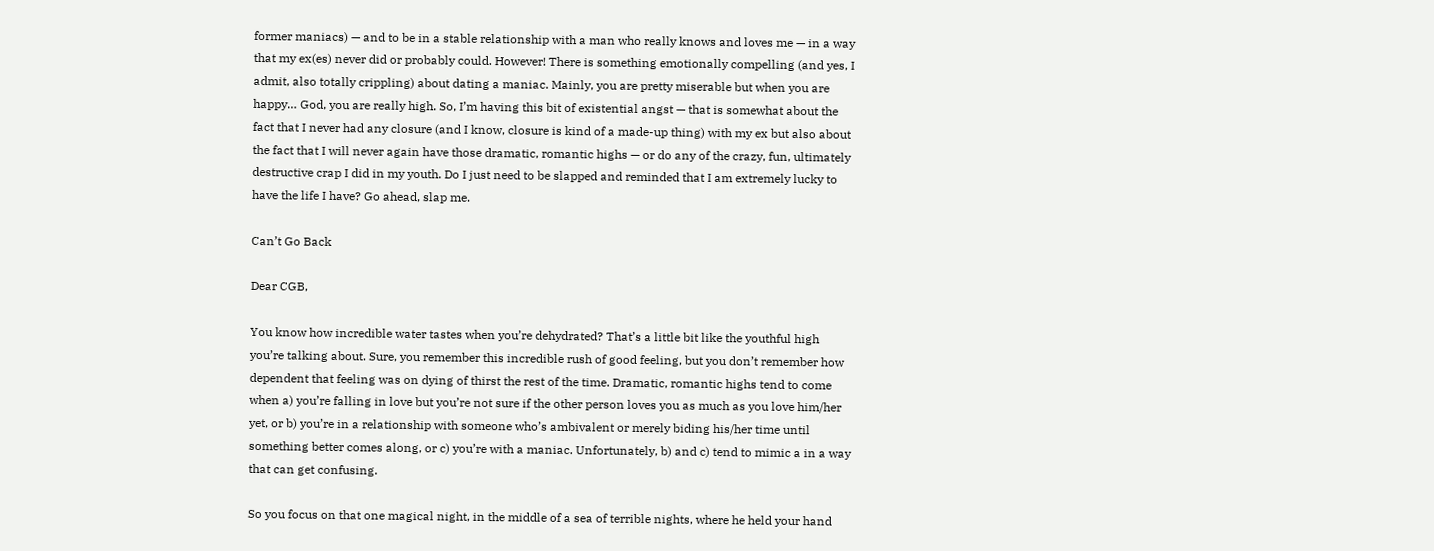former maniacs) — and to be in a stable relationship with a man who really knows and loves me — in a way that my ex(es) never did or probably could. However! There is something emotionally compelling (and yes, I admit, also totally crippling) about dating a maniac. Mainly, you are pretty miserable but when you are happy… God, you are really high. So, I’m having this bit of existential angst — that is somewhat about the fact that I never had any closure (and I know, closure is kind of a made-up thing) with my ex but also about the fact that I will never again have those dramatic, romantic highs — or do any of the crazy, fun, ultimately destructive crap I did in my youth. Do I just need to be slapped and reminded that I am extremely lucky to have the life I have? Go ahead, slap me.

Can’t Go Back

Dear CGB,

You know how incredible water tastes when you’re dehydrated? That’s a little bit like the youthful high you’re talking about. Sure, you remember this incredible rush of good feeling, but you don’t remember how dependent that feeling was on dying of thirst the rest of the time. Dramatic, romantic highs tend to come when a) you’re falling in love but you’re not sure if the other person loves you as much as you love him/her yet, or b) you’re in a relationship with someone who’s ambivalent or merely biding his/her time until something better comes along, or c) you’re with a maniac. Unfortunately, b) and c) tend to mimic a in a way that can get confusing.

So you focus on that one magical night, in the middle of a sea of terrible nights, where he held your hand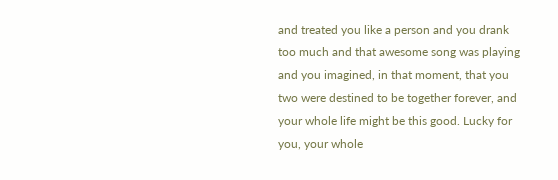and treated you like a person and you drank too much and that awesome song was playing and you imagined, in that moment, that you two were destined to be together forever, and your whole life might be this good. Lucky for you, your whole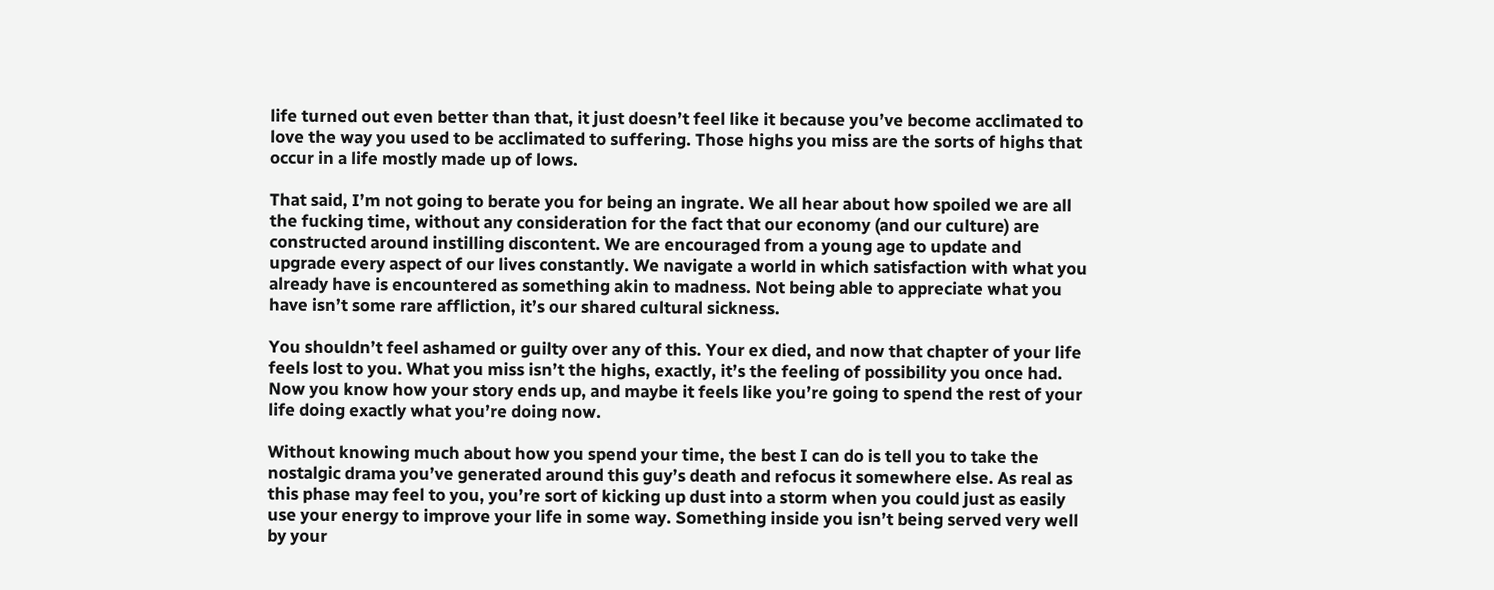life turned out even better than that, it just doesn’t feel like it because you’ve become acclimated to love the way you used to be acclimated to suffering. Those highs you miss are the sorts of highs that occur in a life mostly made up of lows.

That said, I’m not going to berate you for being an ingrate. We all hear about how spoiled we are all the fucking time, without any consideration for the fact that our economy (and our culture) are constructed around instilling discontent. We are encouraged from a young age to update and upgrade every aspect of our lives constantly. We navigate a world in which satisfaction with what you already have is encountered as something akin to madness. Not being able to appreciate what you have isn’t some rare affliction, it’s our shared cultural sickness.

You shouldn’t feel ashamed or guilty over any of this. Your ex died, and now that chapter of your life feels lost to you. What you miss isn’t the highs, exactly, it’s the feeling of possibility you once had. Now you know how your story ends up, and maybe it feels like you’re going to spend the rest of your life doing exactly what you’re doing now.

Without knowing much about how you spend your time, the best I can do is tell you to take the nostalgic drama you’ve generated around this guy’s death and refocus it somewhere else. As real as this phase may feel to you, you’re sort of kicking up dust into a storm when you could just as easily use your energy to improve your life in some way. Something inside you isn’t being served very well by your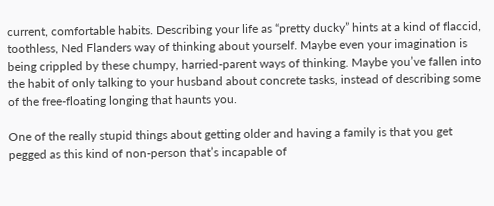current, comfortable habits. Describing your life as “pretty ducky” hints at a kind of flaccid, toothless, Ned Flanders way of thinking about yourself. Maybe even your imagination is being crippled by these chumpy, harried-parent ways of thinking. Maybe you’ve fallen into the habit of only talking to your husband about concrete tasks, instead of describing some of the free-floating longing that haunts you.

One of the really stupid things about getting older and having a family is that you get pegged as this kind of non-person that’s incapable of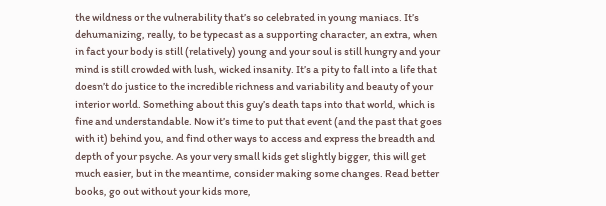the wildness or the vulnerability that’s so celebrated in young maniacs. It’s dehumanizing, really, to be typecast as a supporting character, an extra, when in fact your body is still (relatively) young and your soul is still hungry and your mind is still crowded with lush, wicked insanity. It’s a pity to fall into a life that doesn’t do justice to the incredible richness and variability and beauty of your interior world. Something about this guy’s death taps into that world, which is fine and understandable. Now it’s time to put that event (and the past that goes with it) behind you, and find other ways to access and express the breadth and depth of your psyche. As your very small kids get slightly bigger, this will get much easier, but in the meantime, consider making some changes. Read better books, go out without your kids more,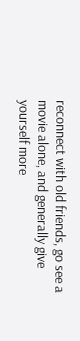reconnect with old friends, go see a movie alone, and generally give yourself more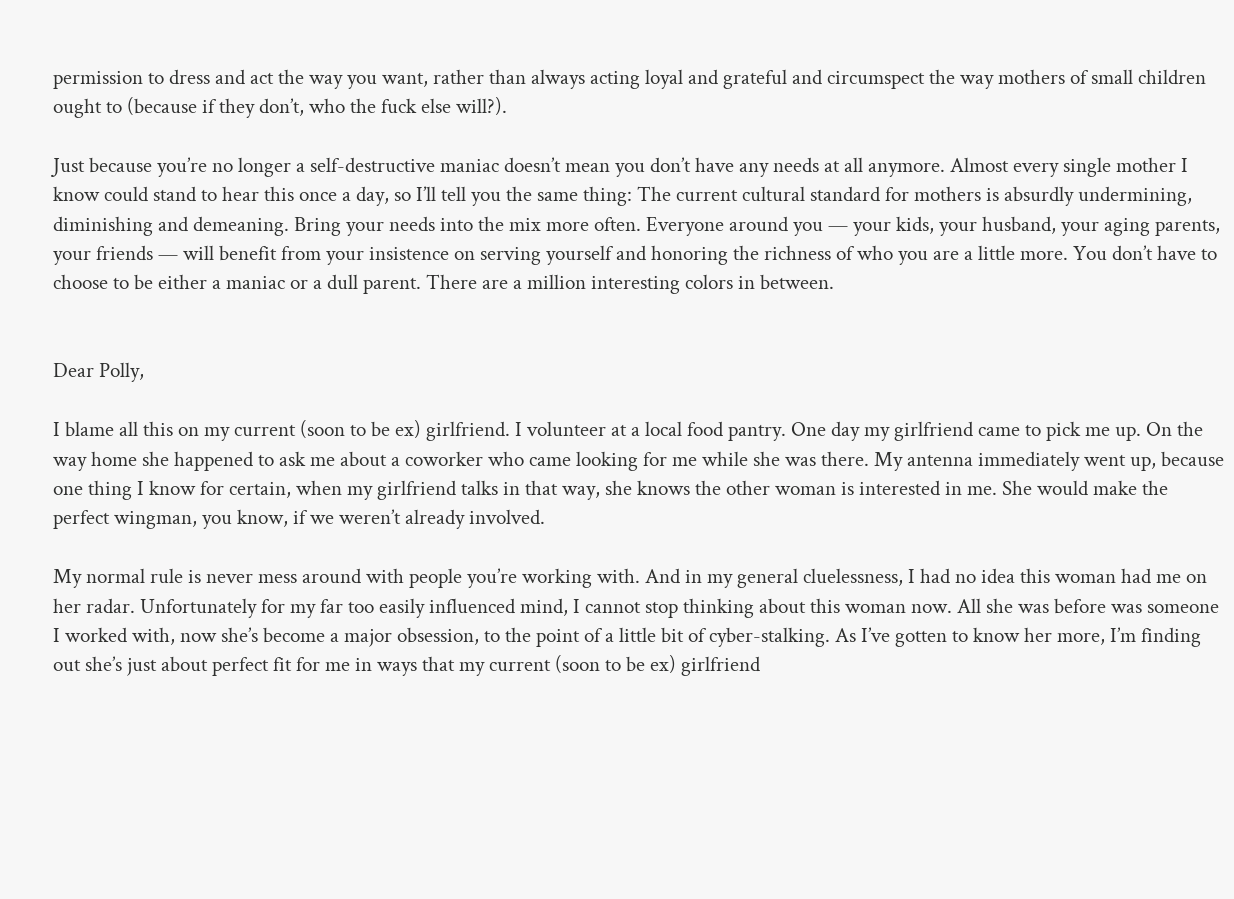permission to dress and act the way you want, rather than always acting loyal and grateful and circumspect the way mothers of small children ought to (because if they don’t, who the fuck else will?).

Just because you’re no longer a self-destructive maniac doesn’t mean you don’t have any needs at all anymore. Almost every single mother I know could stand to hear this once a day, so I’ll tell you the same thing: The current cultural standard for mothers is absurdly undermining, diminishing and demeaning. Bring your needs into the mix more often. Everyone around you — your kids, your husband, your aging parents, your friends — will benefit from your insistence on serving yourself and honoring the richness of who you are a little more. You don’t have to choose to be either a maniac or a dull parent. There are a million interesting colors in between.


Dear Polly,

I blame all this on my current (soon to be ex) girlfriend. I volunteer at a local food pantry. One day my girlfriend came to pick me up. On the way home she happened to ask me about a coworker who came looking for me while she was there. My antenna immediately went up, because one thing I know for certain, when my girlfriend talks in that way, she knows the other woman is interested in me. She would make the perfect wingman, you know, if we weren’t already involved.

My normal rule is never mess around with people you’re working with. And in my general cluelessness, I had no idea this woman had me on her radar. Unfortunately for my far too easily influenced mind, I cannot stop thinking about this woman now. All she was before was someone I worked with, now she’s become a major obsession, to the point of a little bit of cyber-stalking. As I’ve gotten to know her more, I’m finding out she’s just about perfect fit for me in ways that my current (soon to be ex) girlfriend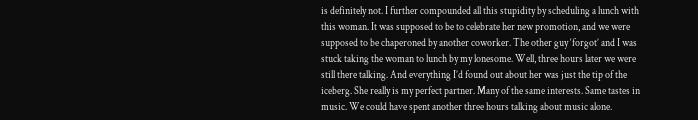is definitely not. I further compounded all this stupidity by scheduling a lunch with this woman. It was supposed to be to celebrate her new promotion, and we were supposed to be chaperoned by another coworker. The other guy ‘forgot’ and I was stuck taking the woman to lunch by my lonesome. Well, three hours later we were still there talking. And everything I’d found out about her was just the tip of the iceberg. She really is my perfect partner. Many of the same interests. Same tastes in music. We could have spent another three hours talking about music alone.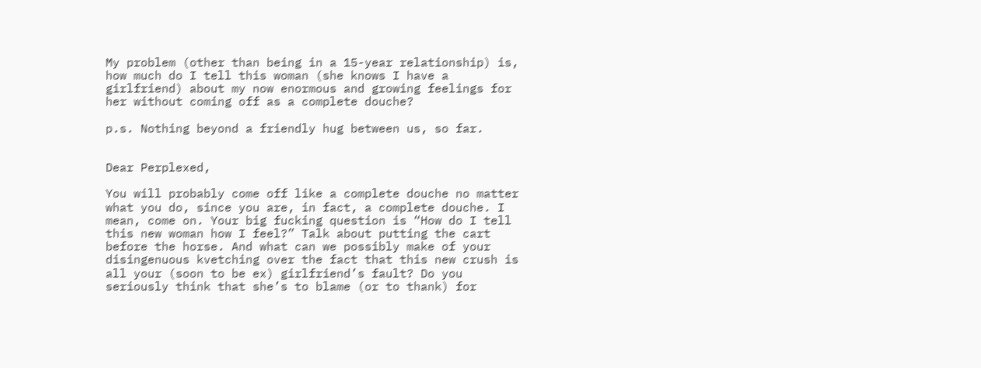My problem (other than being in a 15-year relationship) is, how much do I tell this woman (she knows I have a girlfriend) about my now enormous and growing feelings for her without coming off as a complete douche?

p.s. Nothing beyond a friendly hug between us, so far.


Dear Perplexed,

You will probably come off like a complete douche no matter what you do, since you are, in fact, a complete douche. I mean, come on. Your big fucking question is “How do I tell this new woman how I feel?” Talk about putting the cart before the horse. And what can we possibly make of your disingenuous kvetching over the fact that this new crush is all your (soon to be ex) girlfriend’s fault? Do you seriously think that she’s to blame (or to thank) for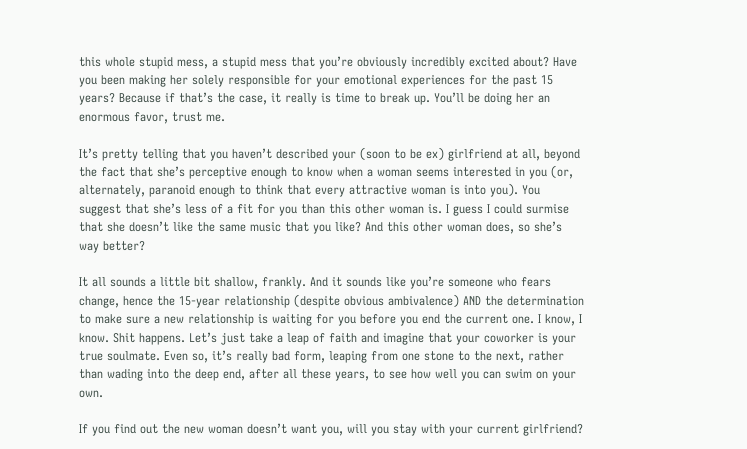this whole stupid mess, a stupid mess that you’re obviously incredibly excited about? Have you been making her solely responsible for your emotional experiences for the past 15 years? Because if that’s the case, it really is time to break up. You’ll be doing her an enormous favor, trust me.

It’s pretty telling that you haven’t described your (soon to be ex) girlfriend at all, beyond the fact that she’s perceptive enough to know when a woman seems interested in you (or, alternately, paranoid enough to think that every attractive woman is into you). You suggest that she’s less of a fit for you than this other woman is. I guess I could surmise that she doesn’t like the same music that you like? And this other woman does, so she’s way better?

It all sounds a little bit shallow, frankly. And it sounds like you’re someone who fears change, hence the 15-year relationship (despite obvious ambivalence) AND the determination to make sure a new relationship is waiting for you before you end the current one. I know, I know. Shit happens. Let’s just take a leap of faith and imagine that your coworker is your true soulmate. Even so, it’s really bad form, leaping from one stone to the next, rather than wading into the deep end, after all these years, to see how well you can swim on your own.

If you find out the new woman doesn’t want you, will you stay with your current girlfriend?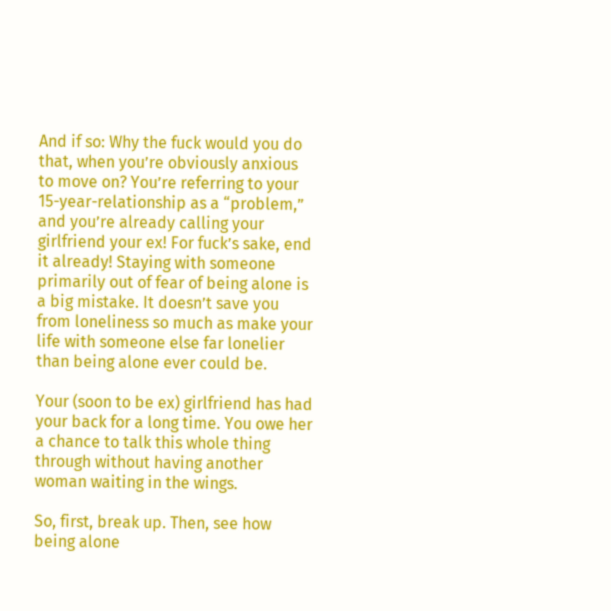And if so: Why the fuck would you do that, when you’re obviously anxious to move on? You’re referring to your 15-year-relationship as a “problem,” and you’re already calling your girlfriend your ex! For fuck’s sake, end it already! Staying with someone primarily out of fear of being alone is a big mistake. It doesn’t save you from loneliness so much as make your life with someone else far lonelier than being alone ever could be.

Your (soon to be ex) girlfriend has had your back for a long time. You owe her a chance to talk this whole thing through without having another woman waiting in the wings.

So, first, break up. Then, see how being alone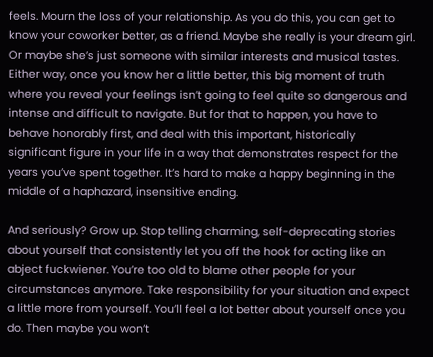feels. Mourn the loss of your relationship. As you do this, you can get to know your coworker better, as a friend. Maybe she really is your dream girl. Or maybe she’s just someone with similar interests and musical tastes. Either way, once you know her a little better, this big moment of truth where you reveal your feelings isn’t going to feel quite so dangerous and intense and difficult to navigate. But for that to happen, you have to behave honorably first, and deal with this important, historically significant figure in your life in a way that demonstrates respect for the years you’ve spent together. It’s hard to make a happy beginning in the middle of a haphazard, insensitive ending.

And seriously? Grow up. Stop telling charming, self-deprecating stories about yourself that consistently let you off the hook for acting like an abject fuckwiener. You’re too old to blame other people for your circumstances anymore. Take responsibility for your situation and expect a little more from yourself. You’ll feel a lot better about yourself once you do. Then maybe you won’t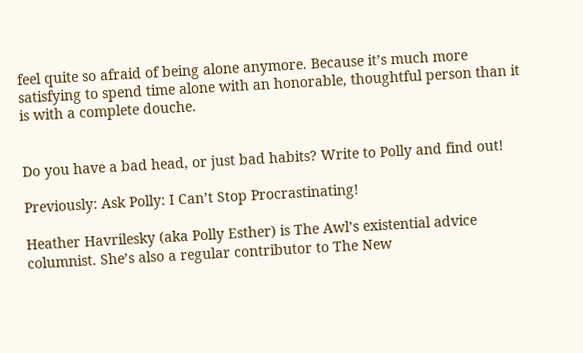feel quite so afraid of being alone anymore. Because it’s much more satisfying to spend time alone with an honorable, thoughtful person than it is with a complete douche.


Do you have a bad head, or just bad habits? Write to Polly and find out!

Previously: Ask Polly: I Can’t Stop Procrastinating!

Heather Havrilesky (aka Polly Esther) is The Awl’s existential advice columnist. She’s also a regular contributor to The New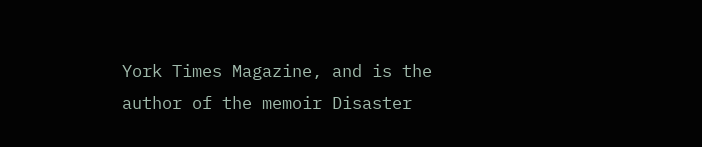York Times Magazine, and is the author of the memoir Disaster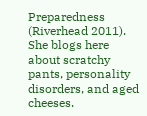Preparedness (Riverhead 2011). She blogs here about scratchy pants, personality disorders, and aged cheeses.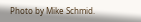Photo by Mike Schmid.